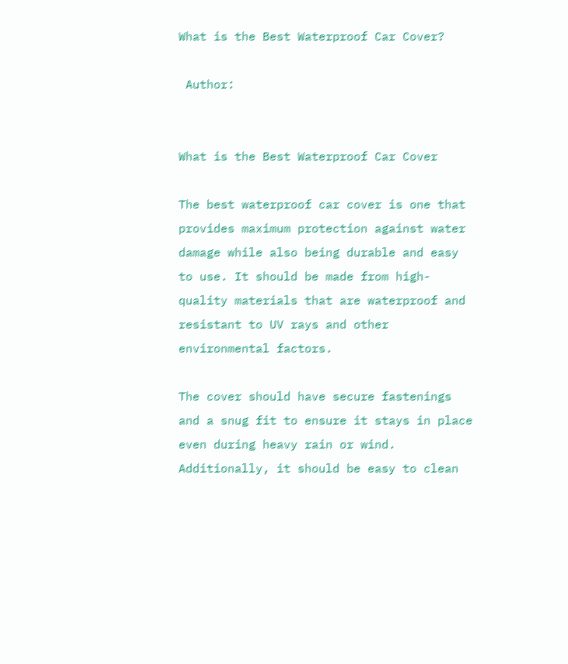What is the Best Waterproof Car Cover?

 Author:


What is the Best Waterproof Car Cover

The best waterproof car cover is one that provides maximum protection against water damage while also being durable and easy to use. It should be made from high-quality materials that are waterproof and resistant to UV rays and other environmental factors.

The cover should have secure fastenings and a snug fit to ensure it stays in place even during heavy rain or wind. Additionally, it should be easy to clean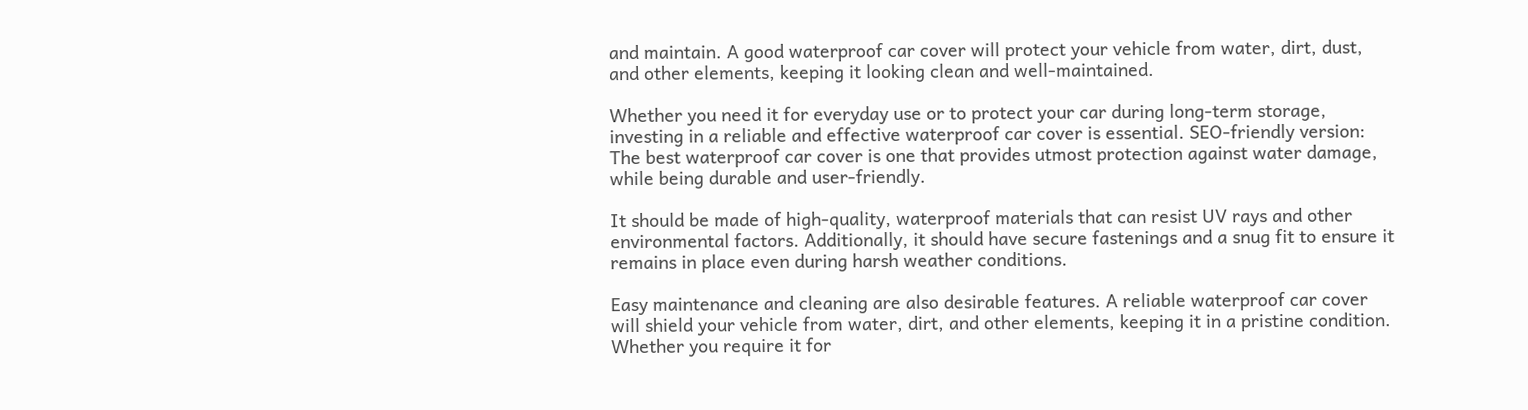and maintain. A good waterproof car cover will protect your vehicle from water, dirt, dust, and other elements, keeping it looking clean and well-maintained.

Whether you need it for everyday use or to protect your car during long-term storage, investing in a reliable and effective waterproof car cover is essential. SEO-friendly version: The best waterproof car cover is one that provides utmost protection against water damage, while being durable and user-friendly.

It should be made of high-quality, waterproof materials that can resist UV rays and other environmental factors. Additionally, it should have secure fastenings and a snug fit to ensure it remains in place even during harsh weather conditions.

Easy maintenance and cleaning are also desirable features. A reliable waterproof car cover will shield your vehicle from water, dirt, and other elements, keeping it in a pristine condition. Whether you require it for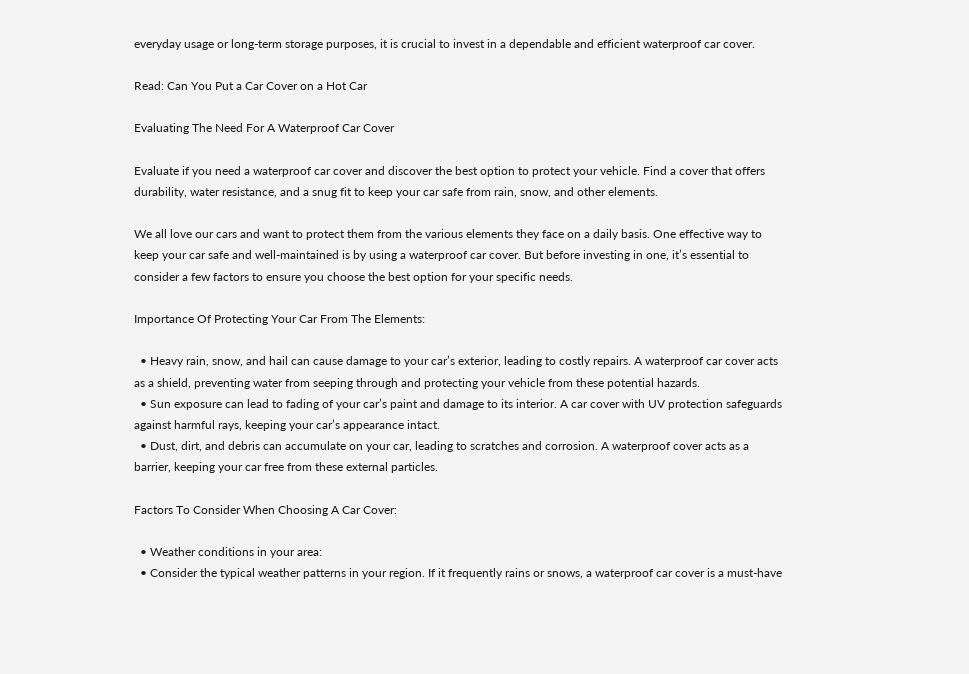everyday usage or long-term storage purposes, it is crucial to invest in a dependable and efficient waterproof car cover.

Read: Can You Put a Car Cover on a Hot Car

Evaluating The Need For A Waterproof Car Cover

Evaluate if you need a waterproof car cover and discover the best option to protect your vehicle. Find a cover that offers durability, water resistance, and a snug fit to keep your car safe from rain, snow, and other elements.

We all love our cars and want to protect them from the various elements they face on a daily basis. One effective way to keep your car safe and well-maintained is by using a waterproof car cover. But before investing in one, it’s essential to consider a few factors to ensure you choose the best option for your specific needs.

Importance Of Protecting Your Car From The Elements:

  • Heavy rain, snow, and hail can cause damage to your car’s exterior, leading to costly repairs. A waterproof car cover acts as a shield, preventing water from seeping through and protecting your vehicle from these potential hazards.
  • Sun exposure can lead to fading of your car’s paint and damage to its interior. A car cover with UV protection safeguards against harmful rays, keeping your car’s appearance intact.
  • Dust, dirt, and debris can accumulate on your car, leading to scratches and corrosion. A waterproof cover acts as a barrier, keeping your car free from these external particles.

Factors To Consider When Choosing A Car Cover:

  • Weather conditions in your area:
  • Consider the typical weather patterns in your region. If it frequently rains or snows, a waterproof car cover is a must-have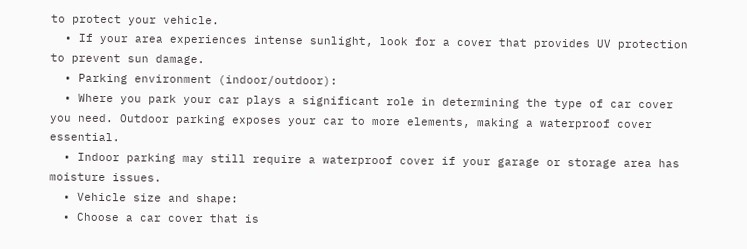to protect your vehicle.
  • If your area experiences intense sunlight, look for a cover that provides UV protection to prevent sun damage.
  • Parking environment (indoor/outdoor):
  • Where you park your car plays a significant role in determining the type of car cover you need. Outdoor parking exposes your car to more elements, making a waterproof cover essential.
  • Indoor parking may still require a waterproof cover if your garage or storage area has moisture issues.
  • Vehicle size and shape:
  • Choose a car cover that is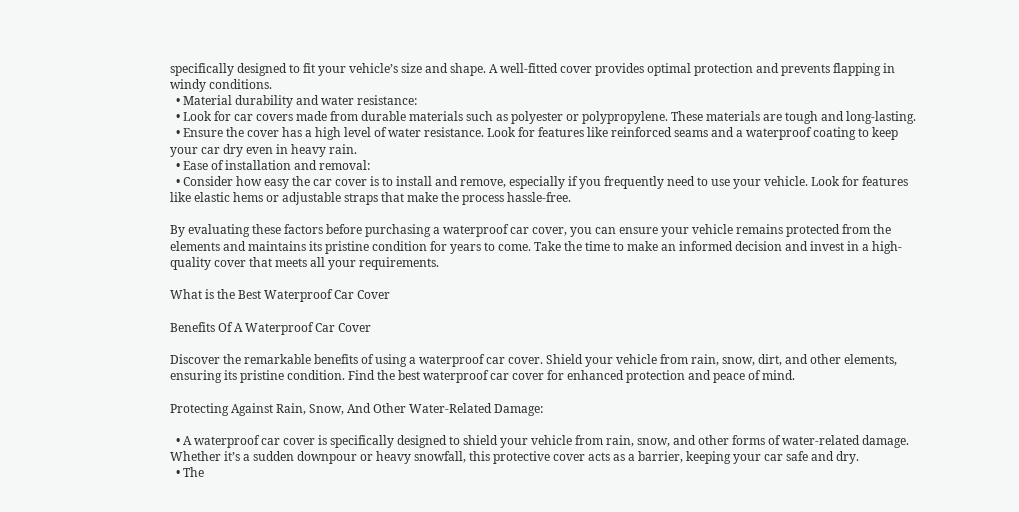specifically designed to fit your vehicle’s size and shape. A well-fitted cover provides optimal protection and prevents flapping in windy conditions.
  • Material durability and water resistance:
  • Look for car covers made from durable materials such as polyester or polypropylene. These materials are tough and long-lasting.
  • Ensure the cover has a high level of water resistance. Look for features like reinforced seams and a waterproof coating to keep your car dry even in heavy rain.
  • Ease of installation and removal:
  • Consider how easy the car cover is to install and remove, especially if you frequently need to use your vehicle. Look for features like elastic hems or adjustable straps that make the process hassle-free.

By evaluating these factors before purchasing a waterproof car cover, you can ensure your vehicle remains protected from the elements and maintains its pristine condition for years to come. Take the time to make an informed decision and invest in a high-quality cover that meets all your requirements.

What is the Best Waterproof Car Cover

Benefits Of A Waterproof Car Cover

Discover the remarkable benefits of using a waterproof car cover. Shield your vehicle from rain, snow, dirt, and other elements, ensuring its pristine condition. Find the best waterproof car cover for enhanced protection and peace of mind.

Protecting Against Rain, Snow, And Other Water-Related Damage:

  • A waterproof car cover is specifically designed to shield your vehicle from rain, snow, and other forms of water-related damage. Whether it’s a sudden downpour or heavy snowfall, this protective cover acts as a barrier, keeping your car safe and dry.
  • The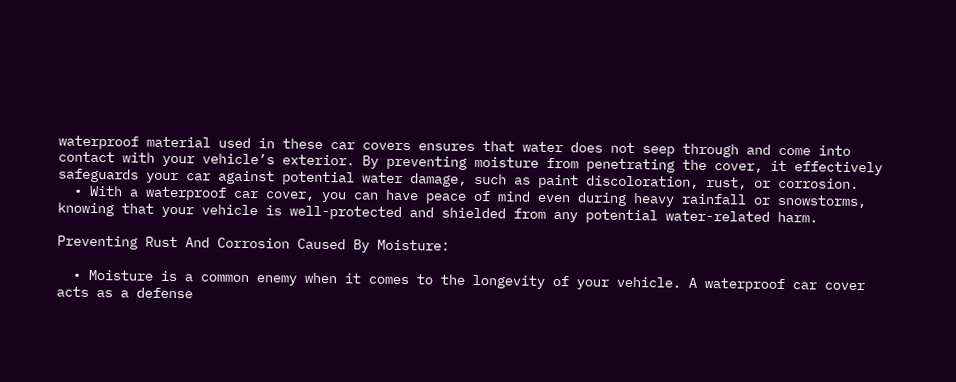waterproof material used in these car covers ensures that water does not seep through and come into contact with your vehicle’s exterior. By preventing moisture from penetrating the cover, it effectively safeguards your car against potential water damage, such as paint discoloration, rust, or corrosion.
  • With a waterproof car cover, you can have peace of mind even during heavy rainfall or snowstorms, knowing that your vehicle is well-protected and shielded from any potential water-related harm.

Preventing Rust And Corrosion Caused By Moisture:

  • Moisture is a common enemy when it comes to the longevity of your vehicle. A waterproof car cover acts as a defense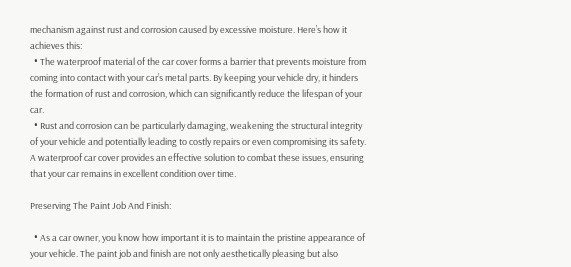mechanism against rust and corrosion caused by excessive moisture. Here’s how it achieves this:
  • The waterproof material of the car cover forms a barrier that prevents moisture from coming into contact with your car’s metal parts. By keeping your vehicle dry, it hinders the formation of rust and corrosion, which can significantly reduce the lifespan of your car.
  • Rust and corrosion can be particularly damaging, weakening the structural integrity of your vehicle and potentially leading to costly repairs or even compromising its safety. A waterproof car cover provides an effective solution to combat these issues, ensuring that your car remains in excellent condition over time.

Preserving The Paint Job And Finish:

  • As a car owner, you know how important it is to maintain the pristine appearance of your vehicle. The paint job and finish are not only aesthetically pleasing but also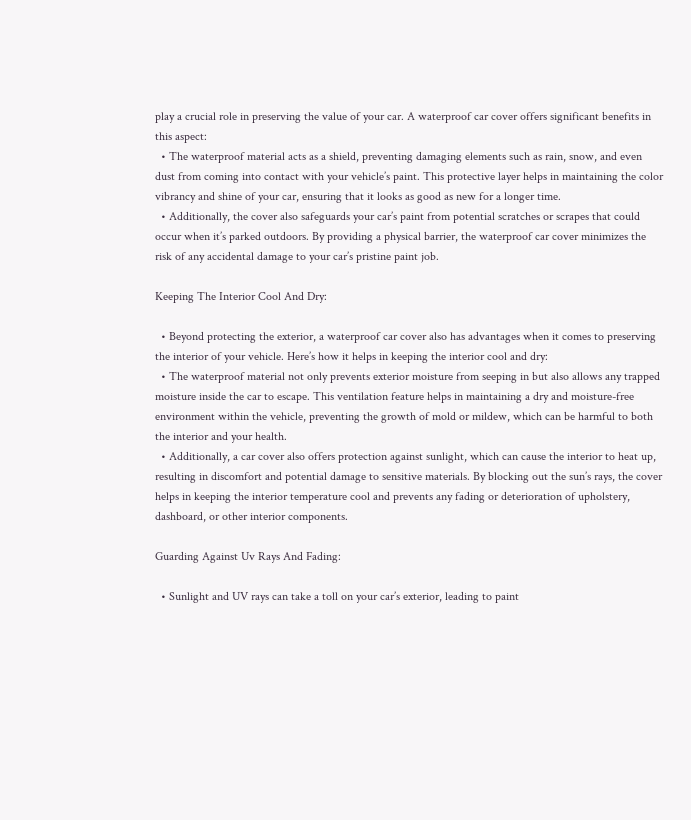play a crucial role in preserving the value of your car. A waterproof car cover offers significant benefits in this aspect:
  • The waterproof material acts as a shield, preventing damaging elements such as rain, snow, and even dust from coming into contact with your vehicle’s paint. This protective layer helps in maintaining the color vibrancy and shine of your car, ensuring that it looks as good as new for a longer time.
  • Additionally, the cover also safeguards your car’s paint from potential scratches or scrapes that could occur when it’s parked outdoors. By providing a physical barrier, the waterproof car cover minimizes the risk of any accidental damage to your car’s pristine paint job.

Keeping The Interior Cool And Dry:

  • Beyond protecting the exterior, a waterproof car cover also has advantages when it comes to preserving the interior of your vehicle. Here’s how it helps in keeping the interior cool and dry:
  • The waterproof material not only prevents exterior moisture from seeping in but also allows any trapped moisture inside the car to escape. This ventilation feature helps in maintaining a dry and moisture-free environment within the vehicle, preventing the growth of mold or mildew, which can be harmful to both the interior and your health.
  • Additionally, a car cover also offers protection against sunlight, which can cause the interior to heat up, resulting in discomfort and potential damage to sensitive materials. By blocking out the sun’s rays, the cover helps in keeping the interior temperature cool and prevents any fading or deterioration of upholstery, dashboard, or other interior components.

Guarding Against Uv Rays And Fading:

  • Sunlight and UV rays can take a toll on your car’s exterior, leading to paint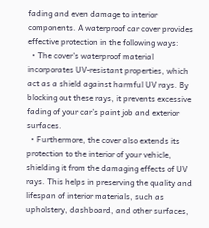fading and even damage to interior components. A waterproof car cover provides effective protection in the following ways:
  • The cover’s waterproof material incorporates UV-resistant properties, which act as a shield against harmful UV rays. By blocking out these rays, it prevents excessive fading of your car’s paint job and exterior surfaces.
  • Furthermore, the cover also extends its protection to the interior of your vehicle, shielding it from the damaging effects of UV rays. This helps in preserving the quality and lifespan of interior materials, such as upholstery, dashboard, and other surfaces,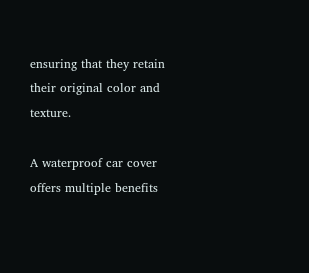ensuring that they retain their original color and texture.

A waterproof car cover offers multiple benefits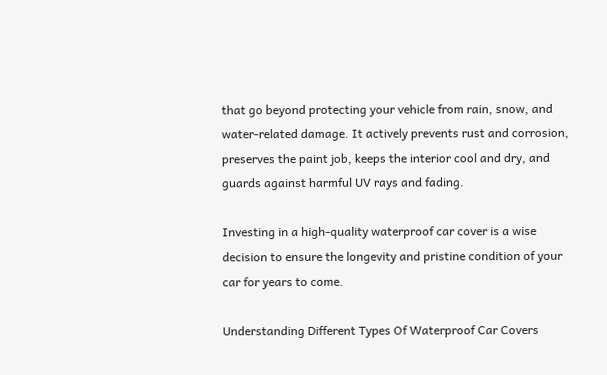that go beyond protecting your vehicle from rain, snow, and water-related damage. It actively prevents rust and corrosion, preserves the paint job, keeps the interior cool and dry, and guards against harmful UV rays and fading.

Investing in a high-quality waterproof car cover is a wise decision to ensure the longevity and pristine condition of your car for years to come.

Understanding Different Types Of Waterproof Car Covers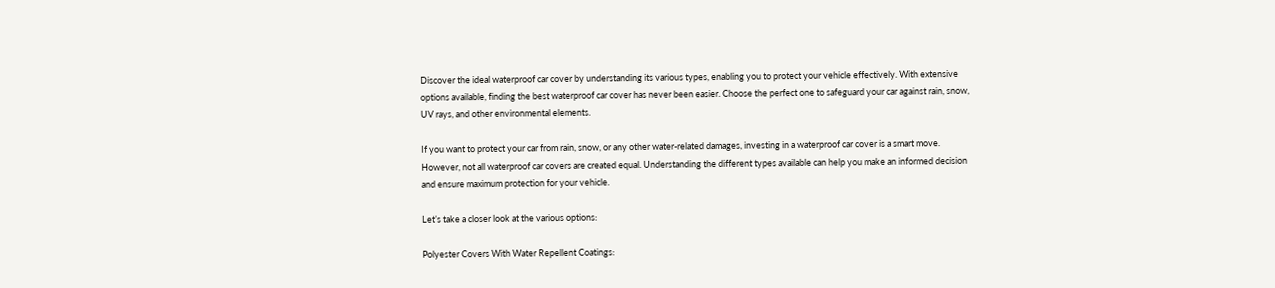Discover the ideal waterproof car cover by understanding its various types, enabling you to protect your vehicle effectively. With extensive options available, finding the best waterproof car cover has never been easier. Choose the perfect one to safeguard your car against rain, snow, UV rays, and other environmental elements.

If you want to protect your car from rain, snow, or any other water-related damages, investing in a waterproof car cover is a smart move. However, not all waterproof car covers are created equal. Understanding the different types available can help you make an informed decision and ensure maximum protection for your vehicle.

Let’s take a closer look at the various options:

Polyester Covers With Water Repellent Coatings: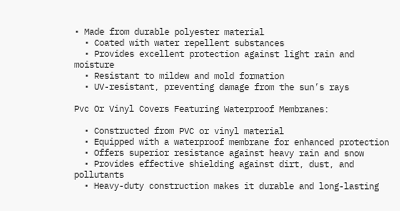• Made from durable polyester material
  • Coated with water repellent substances
  • Provides excellent protection against light rain and moisture
  • Resistant to mildew and mold formation
  • UV-resistant, preventing damage from the sun’s rays

Pvc Or Vinyl Covers Featuring Waterproof Membranes:

  • Constructed from PVC or vinyl material
  • Equipped with a waterproof membrane for enhanced protection
  • Offers superior resistance against heavy rain and snow
  • Provides effective shielding against dirt, dust, and pollutants
  • Heavy-duty construction makes it durable and long-lasting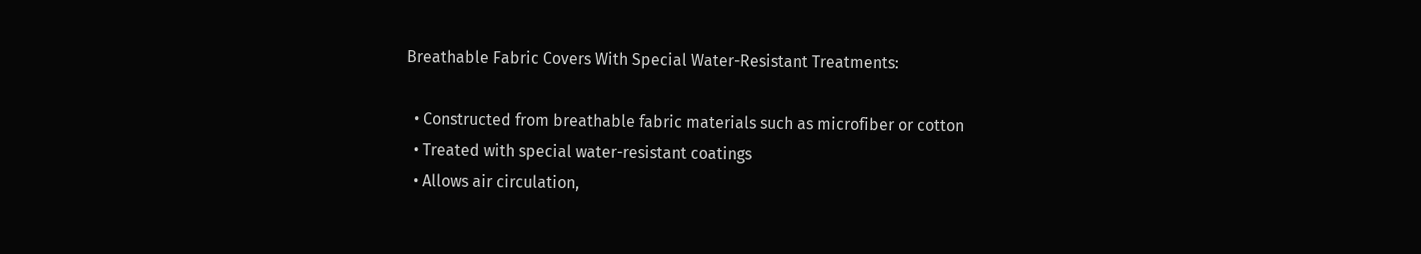Breathable Fabric Covers With Special Water-Resistant Treatments:

  • Constructed from breathable fabric materials such as microfiber or cotton
  • Treated with special water-resistant coatings
  • Allows air circulation,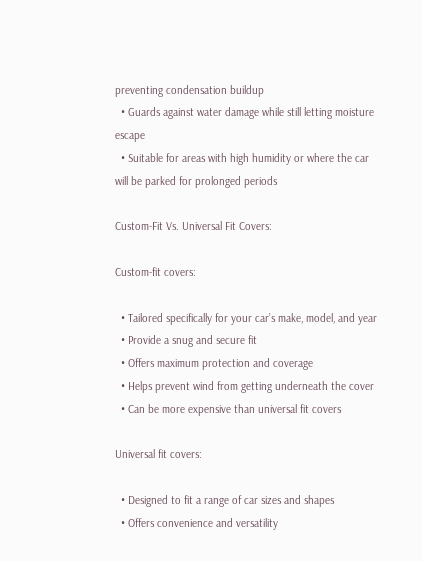preventing condensation buildup
  • Guards against water damage while still letting moisture escape
  • Suitable for areas with high humidity or where the car will be parked for prolonged periods

Custom-Fit Vs. Universal Fit Covers:

Custom-fit covers:

  • Tailored specifically for your car’s make, model, and year
  • Provide a snug and secure fit
  • Offers maximum protection and coverage
  • Helps prevent wind from getting underneath the cover
  • Can be more expensive than universal fit covers

Universal fit covers:

  • Designed to fit a range of car sizes and shapes
  • Offers convenience and versatility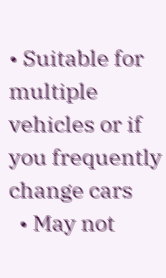• Suitable for multiple vehicles or if you frequently change cars
  • May not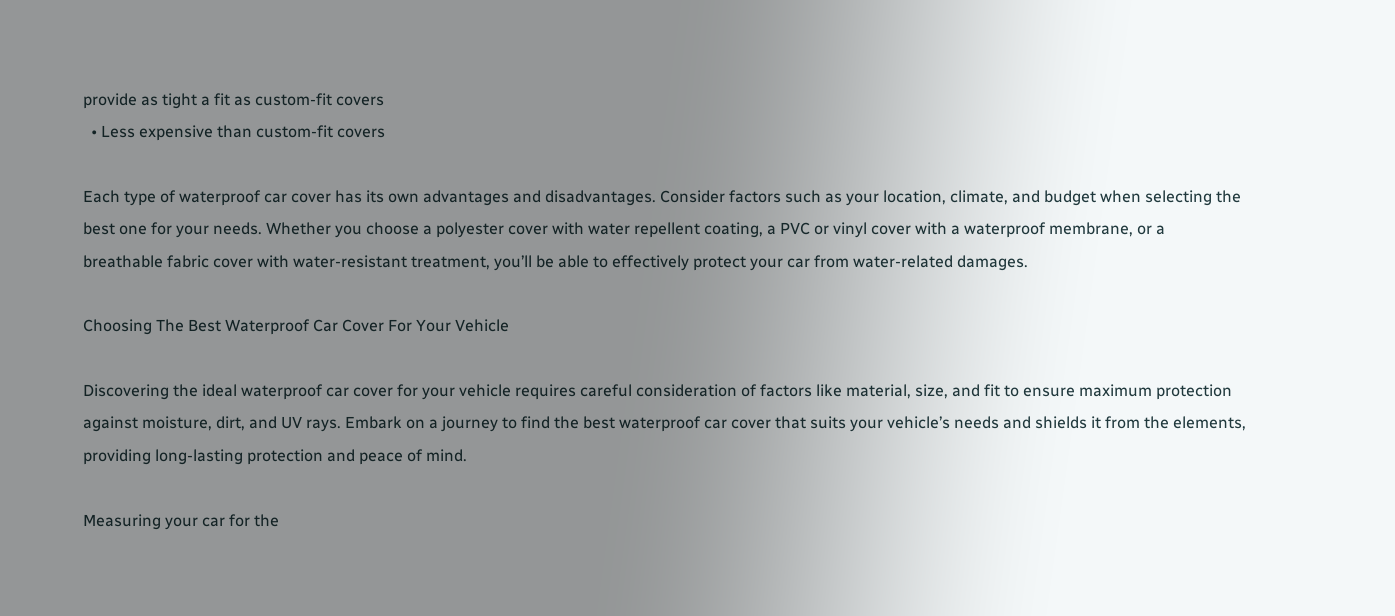provide as tight a fit as custom-fit covers
  • Less expensive than custom-fit covers

Each type of waterproof car cover has its own advantages and disadvantages. Consider factors such as your location, climate, and budget when selecting the best one for your needs. Whether you choose a polyester cover with water repellent coating, a PVC or vinyl cover with a waterproof membrane, or a breathable fabric cover with water-resistant treatment, you’ll be able to effectively protect your car from water-related damages.

Choosing The Best Waterproof Car Cover For Your Vehicle

Discovering the ideal waterproof car cover for your vehicle requires careful consideration of factors like material, size, and fit to ensure maximum protection against moisture, dirt, and UV rays. Embark on a journey to find the best waterproof car cover that suits your vehicle’s needs and shields it from the elements, providing long-lasting protection and peace of mind.

Measuring your car for the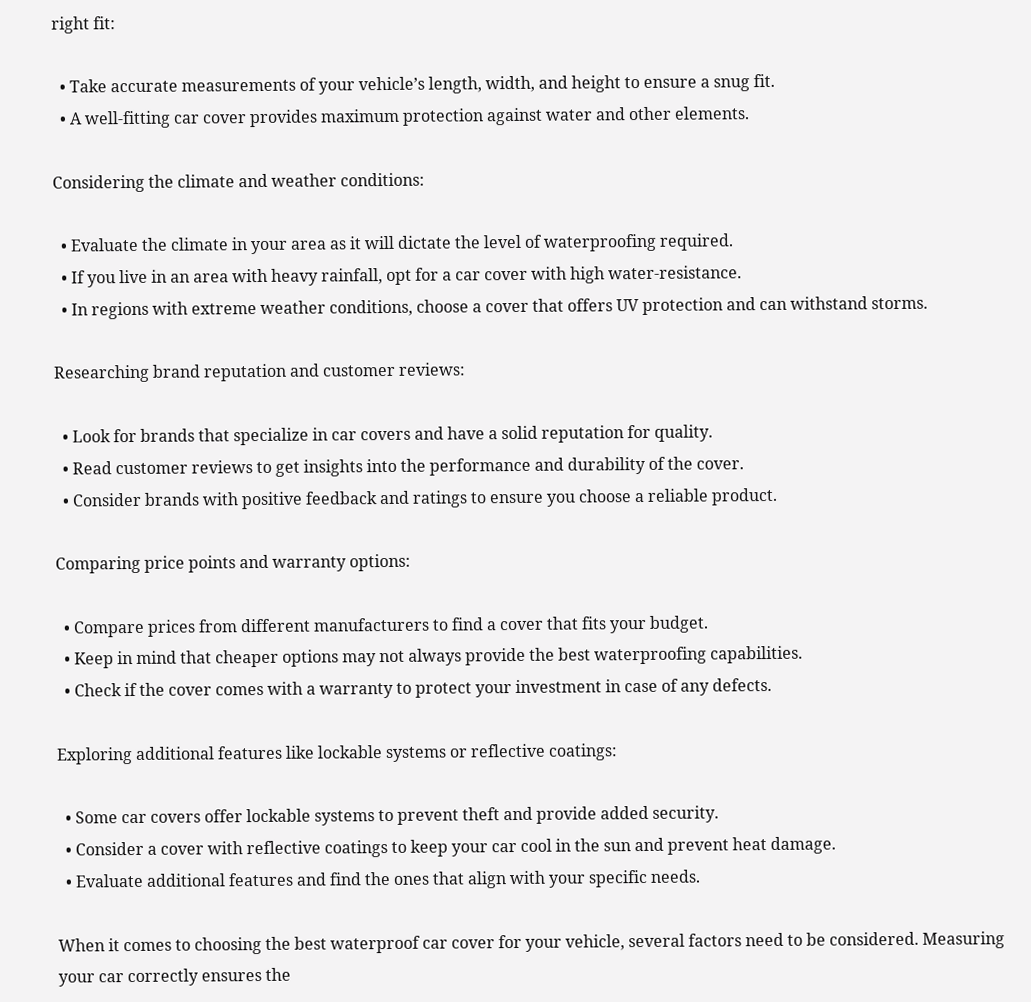right fit:

  • Take accurate measurements of your vehicle’s length, width, and height to ensure a snug fit.
  • A well-fitting car cover provides maximum protection against water and other elements.

Considering the climate and weather conditions:

  • Evaluate the climate in your area as it will dictate the level of waterproofing required.
  • If you live in an area with heavy rainfall, opt for a car cover with high water-resistance.
  • In regions with extreme weather conditions, choose a cover that offers UV protection and can withstand storms.

Researching brand reputation and customer reviews:

  • Look for brands that specialize in car covers and have a solid reputation for quality.
  • Read customer reviews to get insights into the performance and durability of the cover.
  • Consider brands with positive feedback and ratings to ensure you choose a reliable product.

Comparing price points and warranty options:

  • Compare prices from different manufacturers to find a cover that fits your budget.
  • Keep in mind that cheaper options may not always provide the best waterproofing capabilities.
  • Check if the cover comes with a warranty to protect your investment in case of any defects.

Exploring additional features like lockable systems or reflective coatings:

  • Some car covers offer lockable systems to prevent theft and provide added security.
  • Consider a cover with reflective coatings to keep your car cool in the sun and prevent heat damage.
  • Evaluate additional features and find the ones that align with your specific needs.

When it comes to choosing the best waterproof car cover for your vehicle, several factors need to be considered. Measuring your car correctly ensures the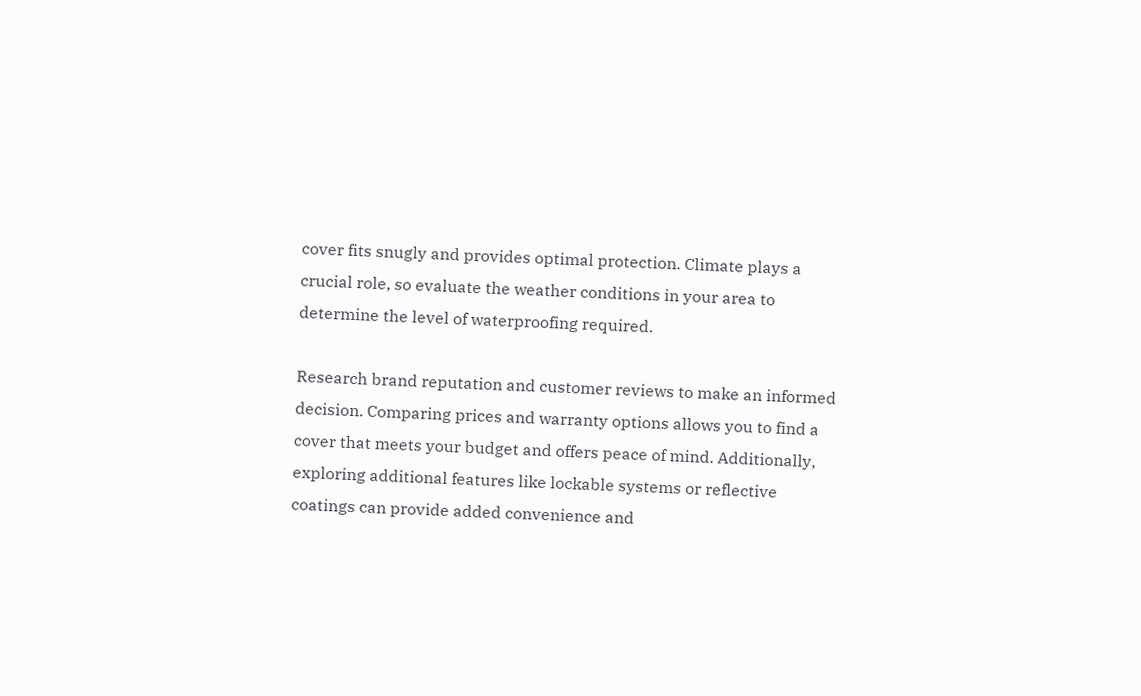cover fits snugly and provides optimal protection. Climate plays a crucial role, so evaluate the weather conditions in your area to determine the level of waterproofing required.

Research brand reputation and customer reviews to make an informed decision. Comparing prices and warranty options allows you to find a cover that meets your budget and offers peace of mind. Additionally, exploring additional features like lockable systems or reflective coatings can provide added convenience and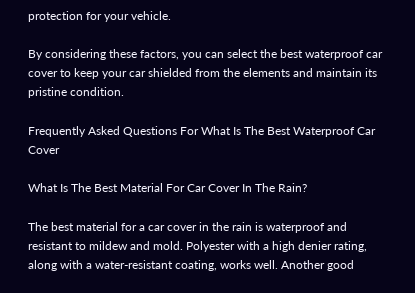protection for your vehicle.

By considering these factors, you can select the best waterproof car cover to keep your car shielded from the elements and maintain its pristine condition.

Frequently Asked Questions For What Is The Best Waterproof Car Cover

What Is The Best Material For Car Cover In The Rain?

The best material for a car cover in the rain is waterproof and resistant to mildew and mold. Polyester with a high denier rating, along with a water-resistant coating, works well. Another good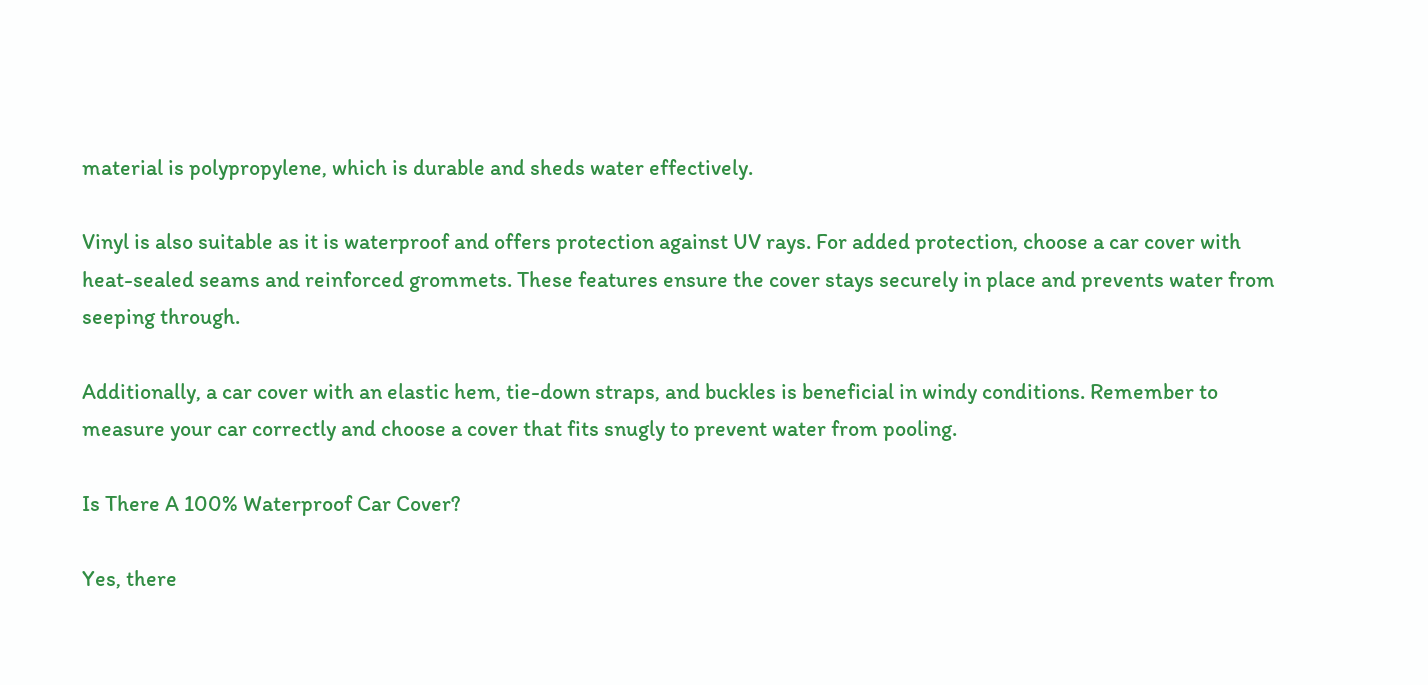material is polypropylene, which is durable and sheds water effectively.

Vinyl is also suitable as it is waterproof and offers protection against UV rays. For added protection, choose a car cover with heat-sealed seams and reinforced grommets. These features ensure the cover stays securely in place and prevents water from seeping through.

Additionally, a car cover with an elastic hem, tie-down straps, and buckles is beneficial in windy conditions. Remember to measure your car correctly and choose a cover that fits snugly to prevent water from pooling.

Is There A 100% Waterproof Car Cover?

Yes, there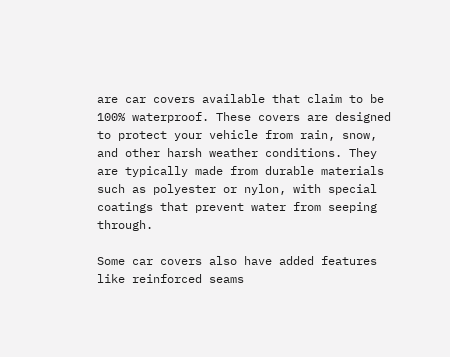are car covers available that claim to be 100% waterproof. These covers are designed to protect your vehicle from rain, snow, and other harsh weather conditions. They are typically made from durable materials such as polyester or nylon, with special coatings that prevent water from seeping through.

Some car covers also have added features like reinforced seams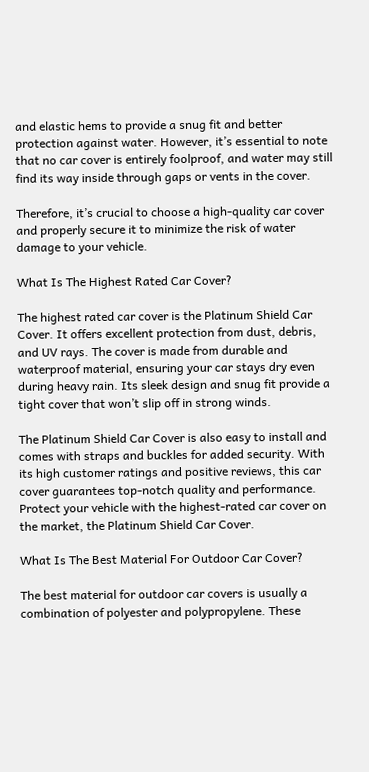and elastic hems to provide a snug fit and better protection against water. However, it’s essential to note that no car cover is entirely foolproof, and water may still find its way inside through gaps or vents in the cover.

Therefore, it’s crucial to choose a high-quality car cover and properly secure it to minimize the risk of water damage to your vehicle.

What Is The Highest Rated Car Cover?

The highest rated car cover is the Platinum Shield Car Cover. It offers excellent protection from dust, debris, and UV rays. The cover is made from durable and waterproof material, ensuring your car stays dry even during heavy rain. Its sleek design and snug fit provide a tight cover that won’t slip off in strong winds.

The Platinum Shield Car Cover is also easy to install and comes with straps and buckles for added security. With its high customer ratings and positive reviews, this car cover guarantees top-notch quality and performance. Protect your vehicle with the highest-rated car cover on the market, the Platinum Shield Car Cover.

What Is The Best Material For Outdoor Car Cover?

The best material for outdoor car covers is usually a combination of polyester and polypropylene. These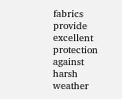fabrics provide excellent protection against harsh weather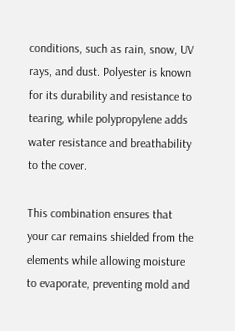conditions, such as rain, snow, UV rays, and dust. Polyester is known for its durability and resistance to tearing, while polypropylene adds water resistance and breathability to the cover.

This combination ensures that your car remains shielded from the elements while allowing moisture to evaporate, preventing mold and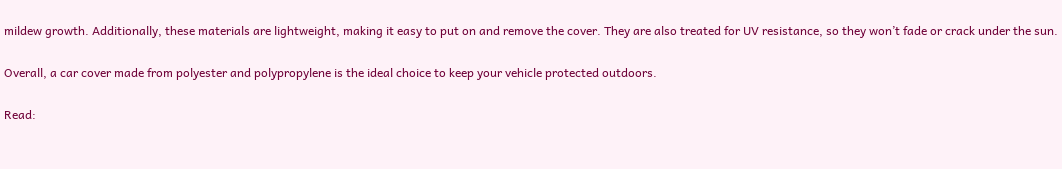mildew growth. Additionally, these materials are lightweight, making it easy to put on and remove the cover. They are also treated for UV resistance, so they won’t fade or crack under the sun.

Overall, a car cover made from polyester and polypropylene is the ideal choice to keep your vehicle protected outdoors.

Read: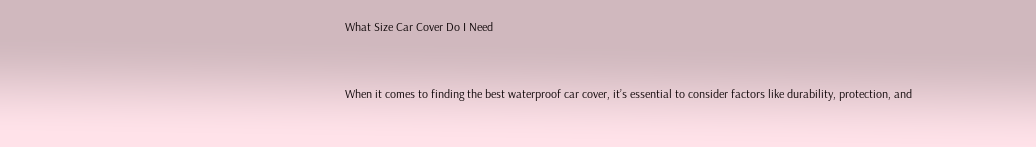What Size Car Cover Do I Need


When it comes to finding the best waterproof car cover, it’s essential to consider factors like durability, protection, and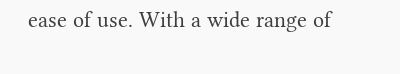ease of use. With a wide range of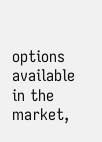options available in the market,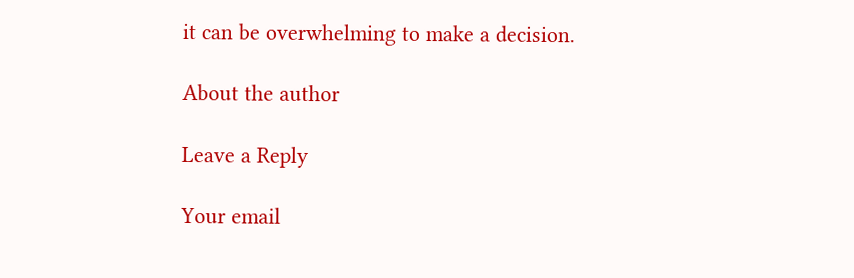it can be overwhelming to make a decision.

About the author

Leave a Reply

Your email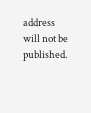address will not be published.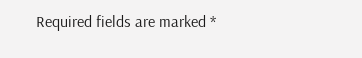Required fields are marked *